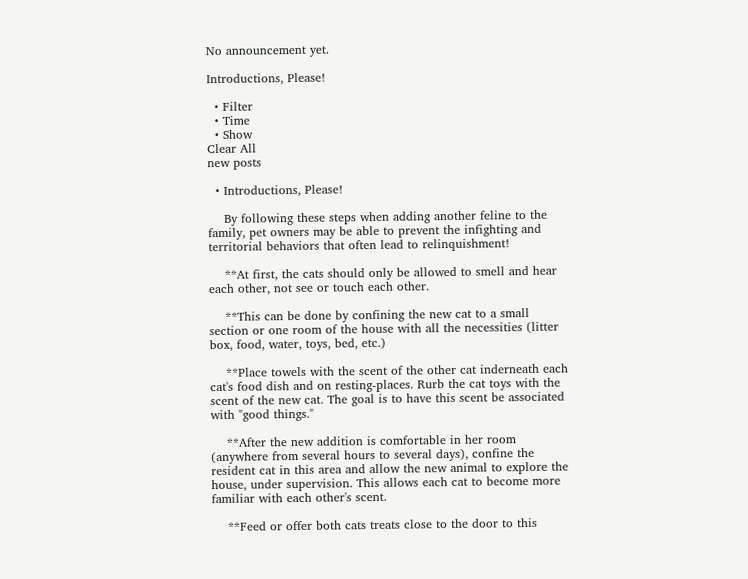No announcement yet.

Introductions, Please!

  • Filter
  • Time
  • Show
Clear All
new posts

  • Introductions, Please!

    By following these steps when adding another feline to the family, pet owners may be able to prevent the infighting and territorial behaviors that often lead to relinquishment!

    **At first, the cats should only be allowed to smell and hear each other, not see or touch each other.

    **This can be done by confining the new cat to a small section or one room of the house with all the necessities (litter box, food, water, toys, bed, etc.)

    **Place towels with the scent of the other cat inderneath each cat's food dish and on resting-places. Rurb the cat toys with the scent of the new cat. The goal is to have this scent be associated with "good things."

    **After the new addition is comfortable in her room (anywhere from several hours to several days), confine the resident cat in this area and allow the new animal to explore the house, under supervision. This allows each cat to become more familiar with each other's scent.

    **Feed or offer both cats treats close to the door to this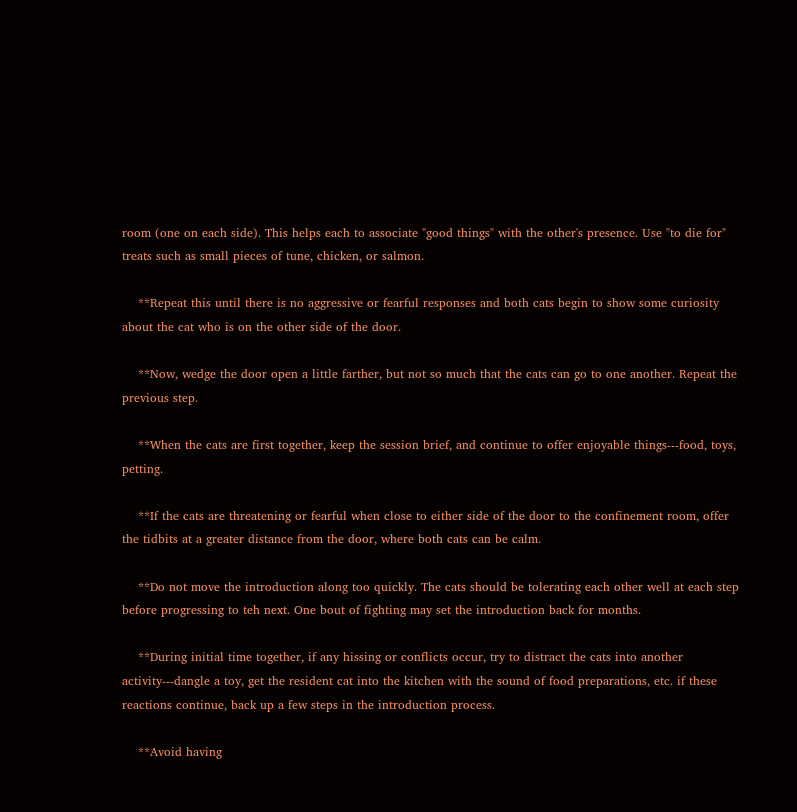room (one on each side). This helps each to associate "good things" with the other's presence. Use "to die for" treats such as small pieces of tune, chicken, or salmon.

    **Repeat this until there is no aggressive or fearful responses and both cats begin to show some curiosity about the cat who is on the other side of the door.

    **Now, wedge the door open a little farther, but not so much that the cats can go to one another. Repeat the previous step.

    **When the cats are first together, keep the session brief, and continue to offer enjoyable things---food, toys, petting.

    **If the cats are threatening or fearful when close to either side of the door to the confinement room, offer the tidbits at a greater distance from the door, where both cats can be calm.

    **Do not move the introduction along too quickly. The cats should be tolerating each other well at each step before progressing to teh next. One bout of fighting may set the introduction back for months.

    **During initial time together, if any hissing or conflicts occur, try to distract the cats into another activity---dangle a toy, get the resident cat into the kitchen with the sound of food preparations, etc. if these reactions continue, back up a few steps in the introduction process.

    **Avoid having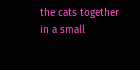the cats together in a small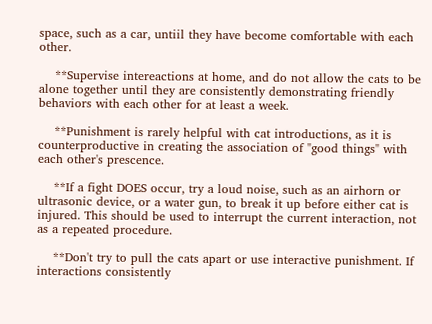space, such as a car, untiil they have become comfortable with each other.

    **Supervise intereactions at home, and do not allow the cats to be alone together until they are consistently demonstrating friendly behaviors with each other for at least a week.

    **Punishment is rarely helpful with cat introductions, as it is counterproductive in creating the association of "good things" with each other's prescence.

    **If a fight DOES occur, try a loud noise, such as an airhorn or ultrasonic device, or a water gun, to break it up before either cat is injured. This should be used to interrupt the current interaction, not as a repeated procedure.

    **Don't try to pull the cats apart or use interactive punishment. If interactions consistently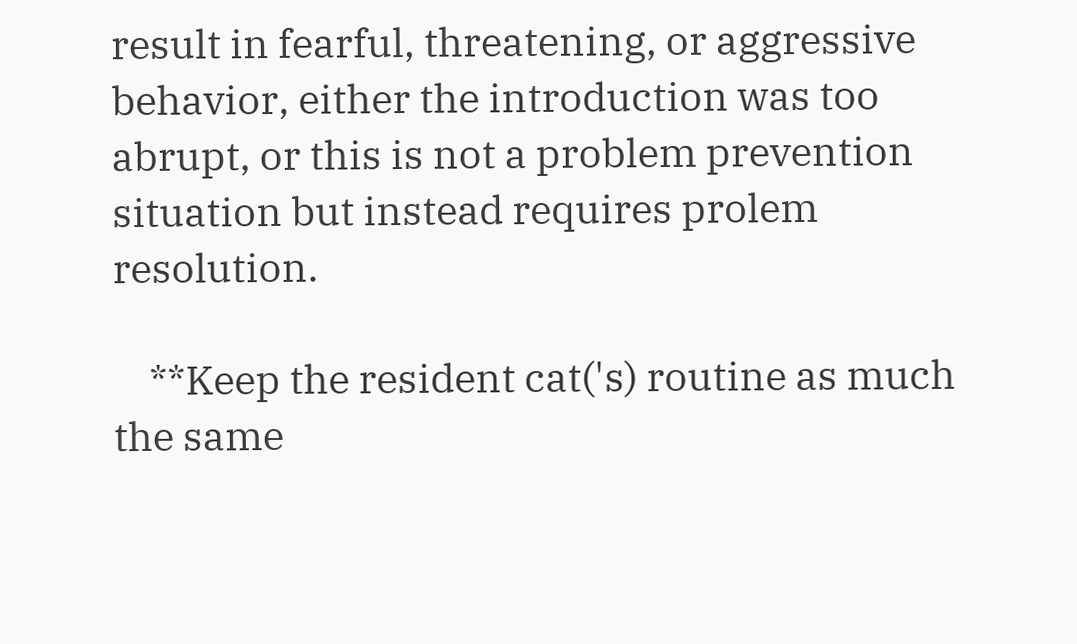result in fearful, threatening, or aggressive behavior, either the introduction was too abrupt, or this is not a problem prevention situation but instead requires prolem resolution.

    **Keep the resident cat('s) routine as much the same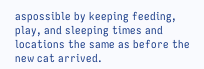aspossible by keeping feeding, play, and sleeping times and locations the same as before the new cat arrived.